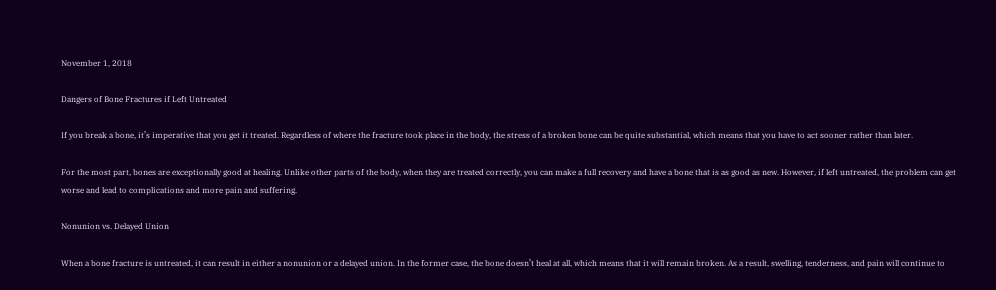November 1, 2018

Dangers of Bone Fractures if Left Untreated

If you break a bone, it’s imperative that you get it treated. Regardless of where the fracture took place in the body, the stress of a broken bone can be quite substantial, which means that you have to act sooner rather than later.

For the most part, bones are exceptionally good at healing. Unlike other parts of the body, when they are treated correctly, you can make a full recovery and have a bone that is as good as new. However, if left untreated, the problem can get worse and lead to complications and more pain and suffering.

Nonunion vs. Delayed Union

When a bone fracture is untreated, it can result in either a nonunion or a delayed union. In the former case, the bone doesn’t heal at all, which means that it will remain broken. As a result, swelling, tenderness, and pain will continue to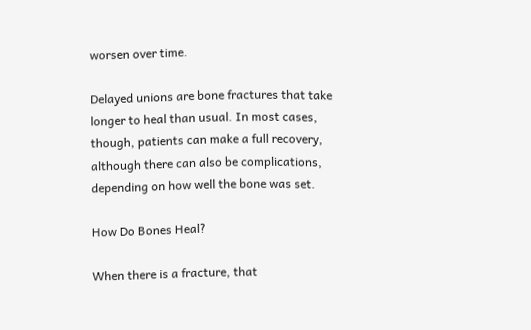worsen over time.

Delayed unions are bone fractures that take longer to heal than usual. In most cases, though, patients can make a full recovery, although there can also be complications, depending on how well the bone was set.

How Do Bones Heal?

When there is a fracture, that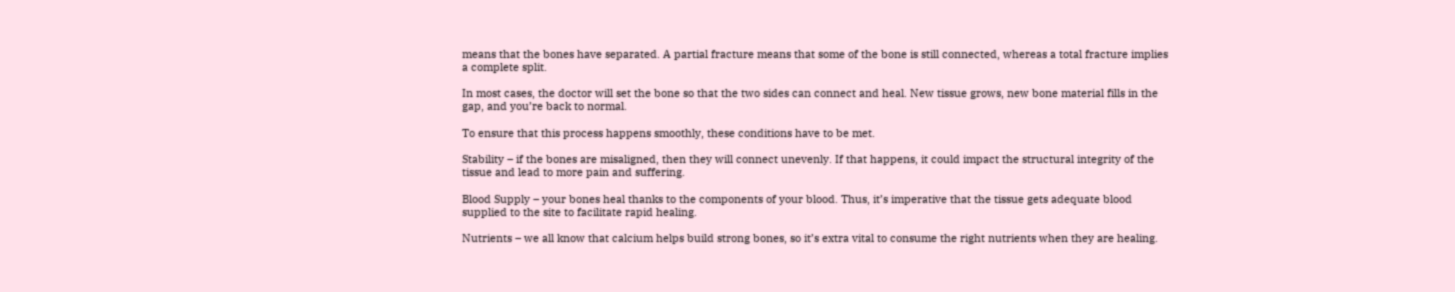means that the bones have separated. A partial fracture means that some of the bone is still connected, whereas a total fracture implies a complete split.

In most cases, the doctor will set the bone so that the two sides can connect and heal. New tissue grows, new bone material fills in the gap, and you’re back to normal.

To ensure that this process happens smoothly, these conditions have to be met.

Stability – if the bones are misaligned, then they will connect unevenly. If that happens, it could impact the structural integrity of the tissue and lead to more pain and suffering.

Blood Supply – your bones heal thanks to the components of your blood. Thus, it’s imperative that the tissue gets adequate blood supplied to the site to facilitate rapid healing.

Nutrients – we all know that calcium helps build strong bones, so it’s extra vital to consume the right nutrients when they are healing.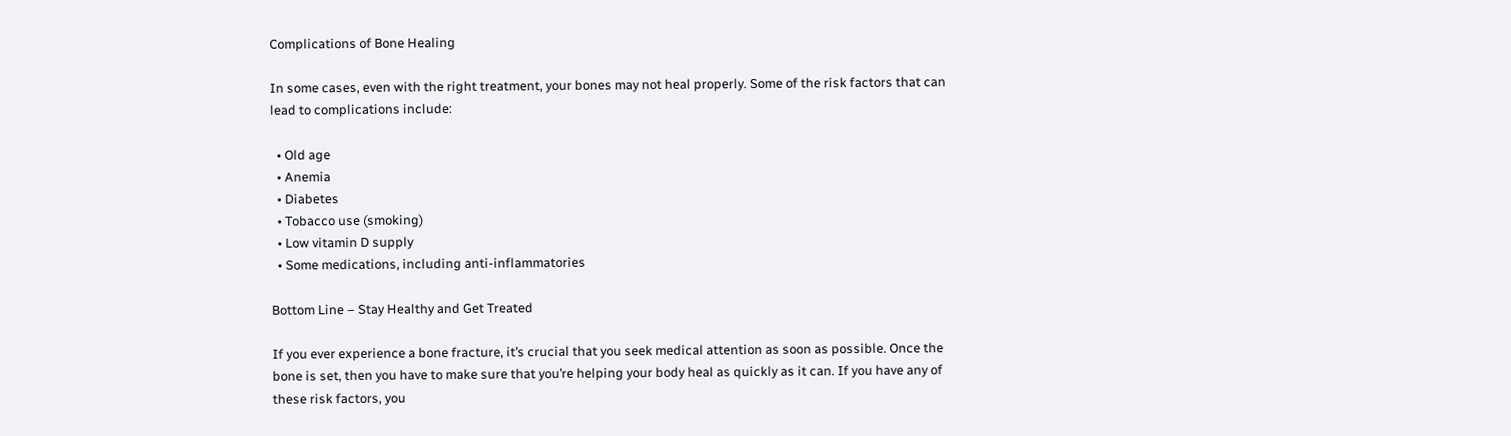Complications of Bone Healing

In some cases, even with the right treatment, your bones may not heal properly. Some of the risk factors that can lead to complications include:

  • Old age
  • Anemia
  • Diabetes
  • Tobacco use (smoking)
  • Low vitamin D supply
  • Some medications, including anti-inflammatories

Bottom Line – Stay Healthy and Get Treated

If you ever experience a bone fracture, it’s crucial that you seek medical attention as soon as possible. Once the bone is set, then you have to make sure that you’re helping your body heal as quickly as it can. If you have any of these risk factors, you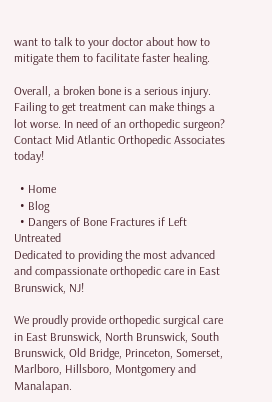want to talk to your doctor about how to mitigate them to facilitate faster healing.

Overall, a broken bone is a serious injury. Failing to get treatment can make things a lot worse. In need of an orthopedic surgeon? Contact Mid Atlantic Orthopedic Associates today!

  • Home
  • Blog
  • Dangers of Bone Fractures if Left Untreated
Dedicated to providing the most advanced and compassionate orthopedic care in East Brunswick, NJ!

We proudly provide orthopedic surgical care in East Brunswick, North Brunswick, South Brunswick, Old Bridge, Princeton, Somerset, Marlboro, Hillsboro, Montgomery and Manalapan.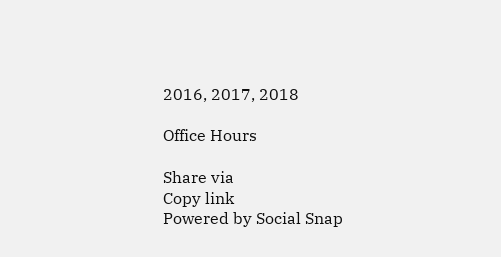2016, 2017, 2018

Office Hours

Share via
Copy link
Powered by Social Snap